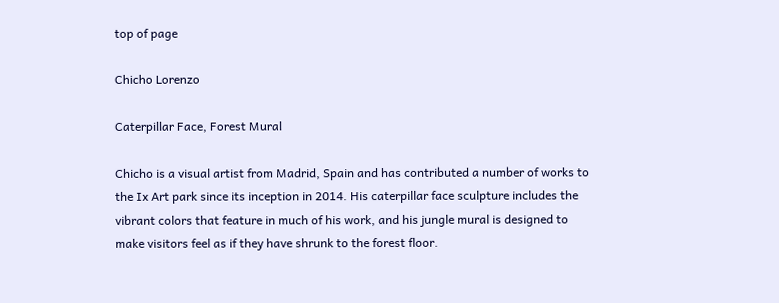top of page

Chicho Lorenzo

Caterpillar Face, Forest Mural

Chicho is a visual artist from Madrid, Spain and has contributed a number of works to the Ix Art park since its inception in 2014. His caterpillar face sculpture includes the vibrant colors that feature in much of his work, and his jungle mural is designed to make visitors feel as if they have shrunk to the forest floor.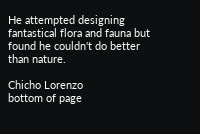He attempted designing fantastical flora and fauna but found he couldn't do better than nature.

Chicho Lorenzo
bottom of page